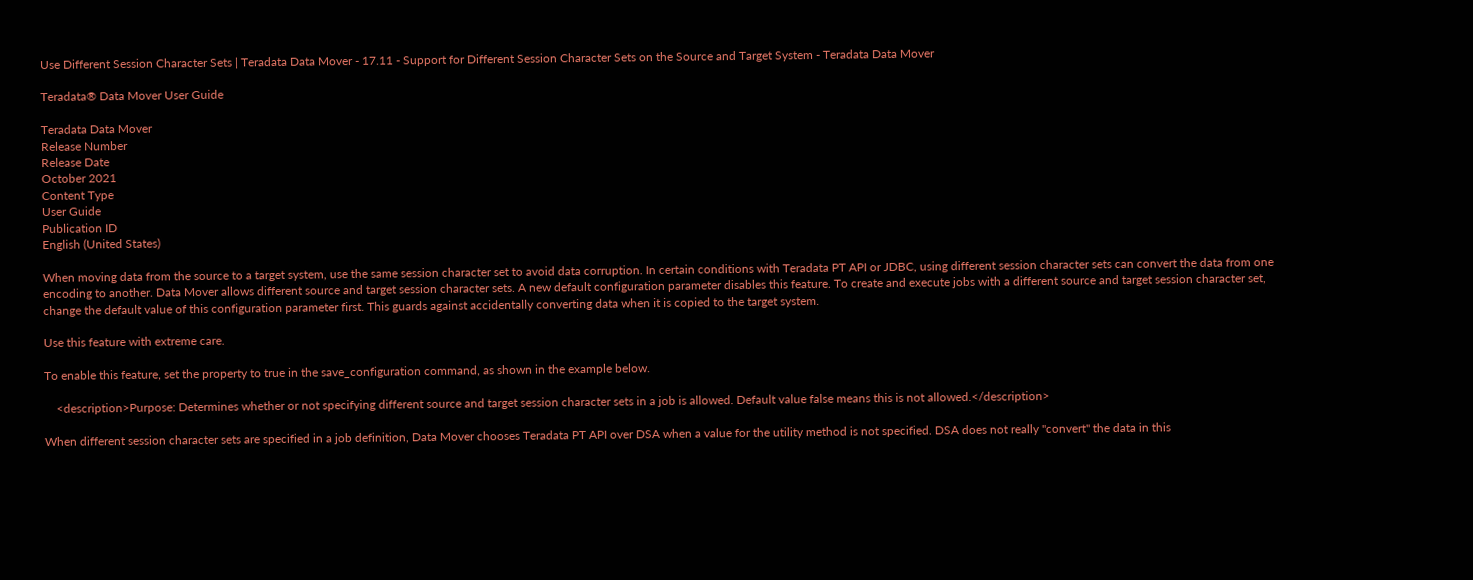Use Different Session Character Sets | Teradata Data Mover - 17.11 - Support for Different Session Character Sets on the Source and Target System - Teradata Data Mover

Teradata® Data Mover User Guide

Teradata Data Mover
Release Number
Release Date
October 2021
Content Type
User Guide
Publication ID
English (United States)

When moving data from the source to a target system, use the same session character set to avoid data corruption. In certain conditions with Teradata PT API or JDBC, using different session character sets can convert the data from one encoding to another. Data Mover allows different source and target session character sets. A new default configuration parameter disables this feature. To create and execute jobs with a different source and target session character set, change the default value of this configuration parameter first. This guards against accidentally converting data when it is copied to the target system.

Use this feature with extreme care.

To enable this feature, set the property to true in the save_configuration command, as shown in the example below.

    <description>Purpose: Determines whether or not specifying different source and target session character sets in a job is allowed. Default value false means this is not allowed.</description>

When different session character sets are specified in a job definition, Data Mover chooses Teradata PT API over DSA when a value for the utility method is not specified. DSA does not really "convert" the data in this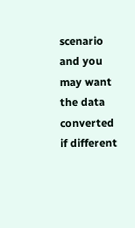scenario and you may want the data converted if different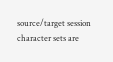source/target session character sets are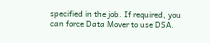specified in the job. If required, you can force Data Mover to use DSA.